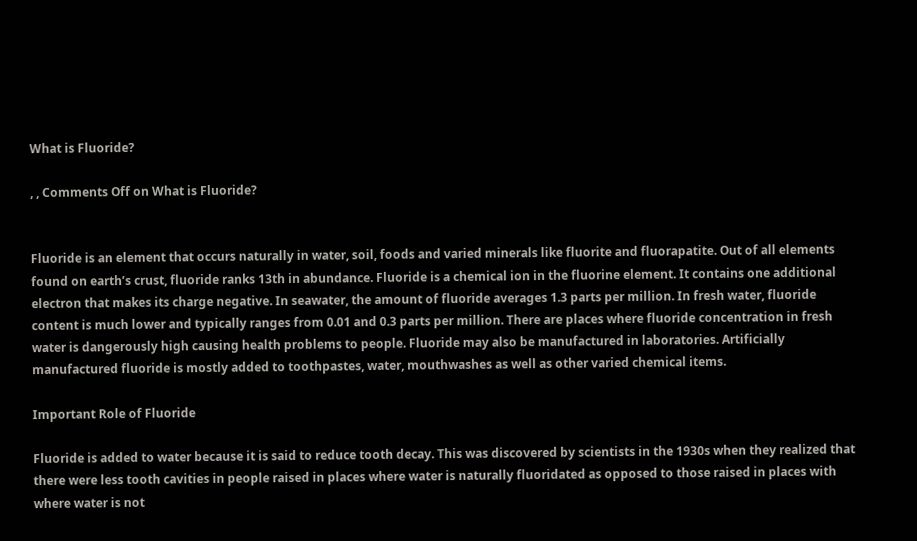What is Fluoride?

, , Comments Off on What is Fluoride?


Fluoride is an element that occurs naturally in water, soil, foods and varied minerals like fluorite and fluorapatite. Out of all elements found on earth’s crust, fluoride ranks 13th in abundance. Fluoride is a chemical ion in the fluorine element. It contains one additional electron that makes its charge negative. In seawater, the amount of fluoride averages 1.3 parts per million. In fresh water, fluoride content is much lower and typically ranges from 0.01 and 0.3 parts per million. There are places where fluoride concentration in fresh water is dangerously high causing health problems to people. Fluoride may also be manufactured in laboratories. Artificially manufactured fluoride is mostly added to toothpastes, water, mouthwashes as well as other varied chemical items.

Important Role of Fluoride

Fluoride is added to water because it is said to reduce tooth decay. This was discovered by scientists in the 1930s when they realized that there were less tooth cavities in people raised in places where water is naturally fluoridated as opposed to those raised in places with where water is not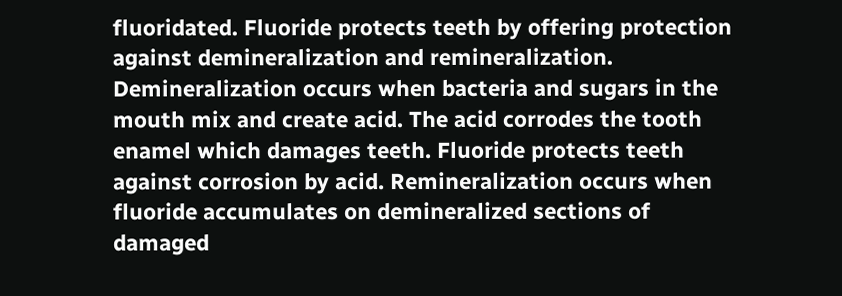fluoridated. Fluoride protects teeth by offering protection against demineralization and remineralization. Demineralization occurs when bacteria and sugars in the mouth mix and create acid. The acid corrodes the tooth enamel which damages teeth. Fluoride protects teeth against corrosion by acid. Remineralization occurs when fluoride accumulates on demineralized sections of damaged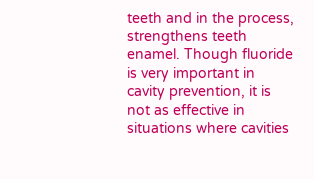teeth and in the process, strengthens teeth enamel. Though fluoride is very important in cavity prevention, it is not as effective in situations where cavities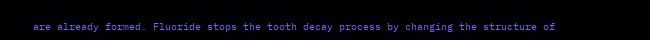are already formed. Fluoride stops the tooth decay process by changing the structure of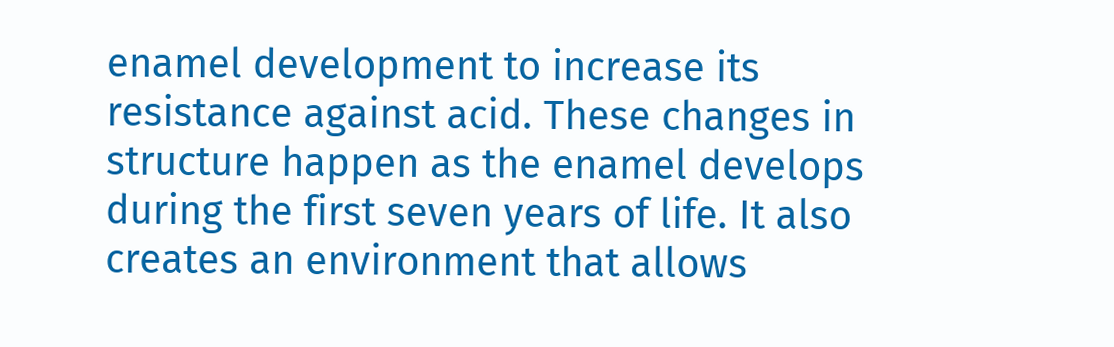enamel development to increase its resistance against acid. These changes in structure happen as the enamel develops during the first seven years of life. It also creates an environment that allows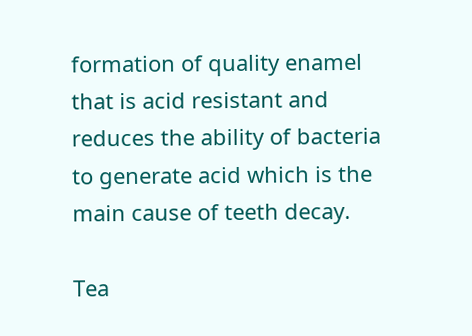formation of quality enamel that is acid resistant and reduces the ability of bacteria to generate acid which is the main cause of teeth decay.

Tea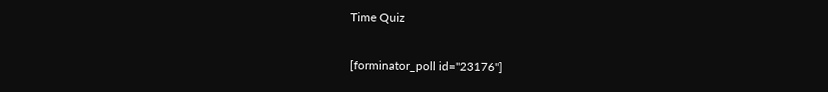Time Quiz

[forminator_poll id="23176"]